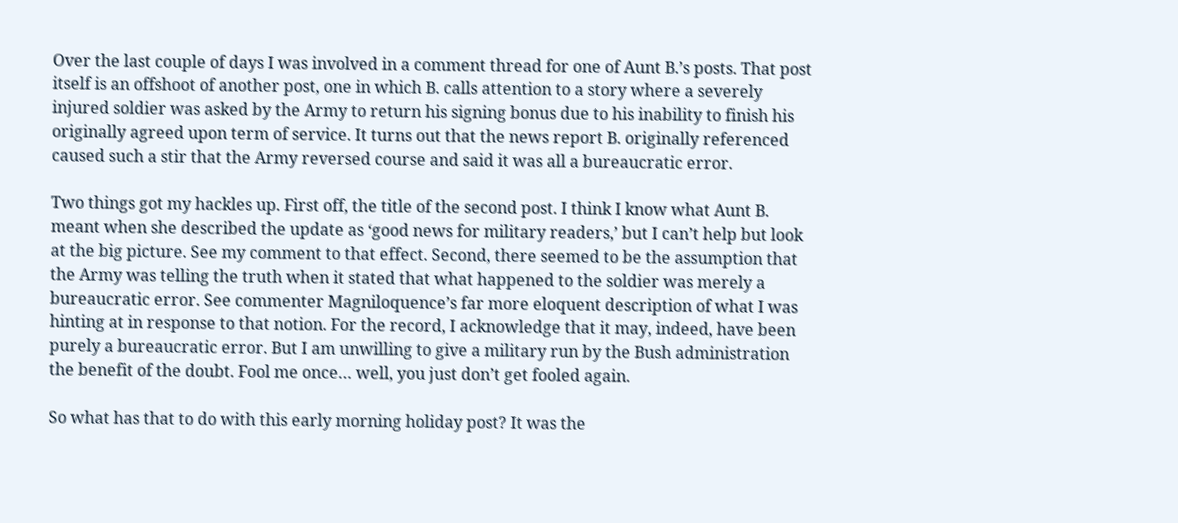Over the last couple of days I was involved in a comment thread for one of Aunt B.’s posts. That post itself is an offshoot of another post, one in which B. calls attention to a story where a severely injured soldier was asked by the Army to return his signing bonus due to his inability to finish his originally agreed upon term of service. It turns out that the news report B. originally referenced caused such a stir that the Army reversed course and said it was all a bureaucratic error.

Two things got my hackles up. First off, the title of the second post. I think I know what Aunt B. meant when she described the update as ‘good news for military readers,’ but I can’t help but look at the big picture. See my comment to that effect. Second, there seemed to be the assumption that the Army was telling the truth when it stated that what happened to the soldier was merely a bureaucratic error. See commenter Magniloquence’s far more eloquent description of what I was hinting at in response to that notion. For the record, I acknowledge that it may, indeed, have been purely a bureaucratic error. But I am unwilling to give a military run by the Bush administration the benefit of the doubt. Fool me once… well, you just don’t get fooled again.

So what has that to do with this early morning holiday post? It was the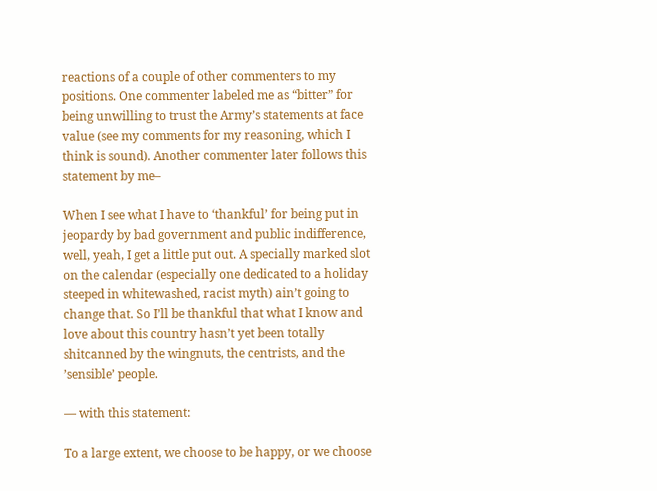reactions of a couple of other commenters to my positions. One commenter labeled me as “bitter” for being unwilling to trust the Army’s statements at face value (see my comments for my reasoning, which I think is sound). Another commenter later follows this statement by me–

When I see what I have to ‘thankful’ for being put in jeopardy by bad government and public indifference, well, yeah, I get a little put out. A specially marked slot on the calendar (especially one dedicated to a holiday steeped in whitewashed, racist myth) ain’t going to change that. So I’ll be thankful that what I know and love about this country hasn’t yet been totally shitcanned by the wingnuts, the centrists, and the ’sensible’ people.

— with this statement:

To a large extent, we choose to be happy, or we choose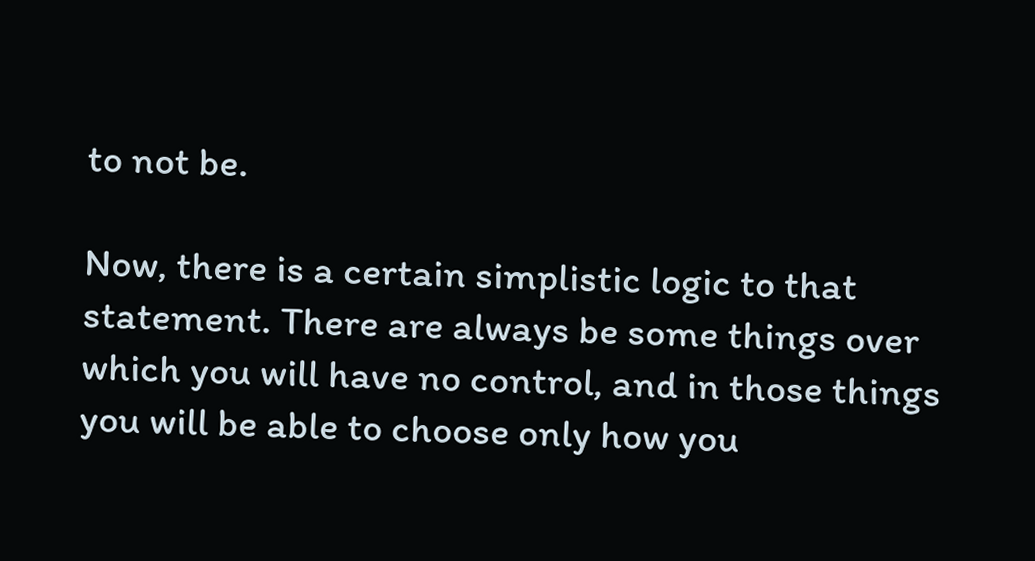to not be.

Now, there is a certain simplistic logic to that statement. There are always be some things over which you will have no control, and in those things you will be able to choose only how you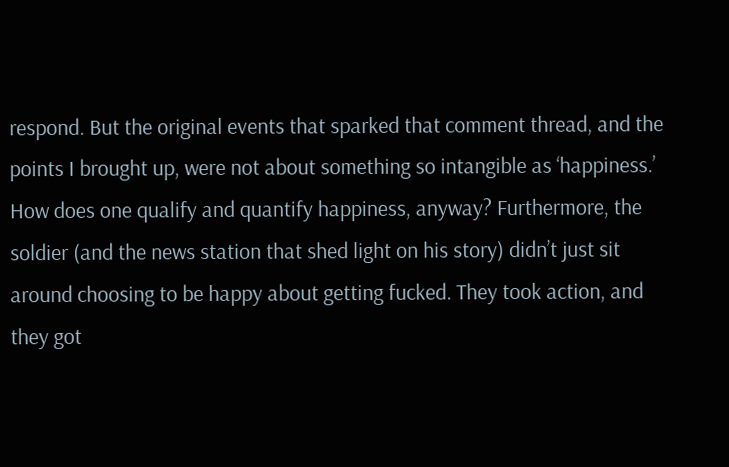respond. But the original events that sparked that comment thread, and the points I brought up, were not about something so intangible as ‘happiness.’ How does one qualify and quantify happiness, anyway? Furthermore, the soldier (and the news station that shed light on his story) didn’t just sit around choosing to be happy about getting fucked. They took action, and they got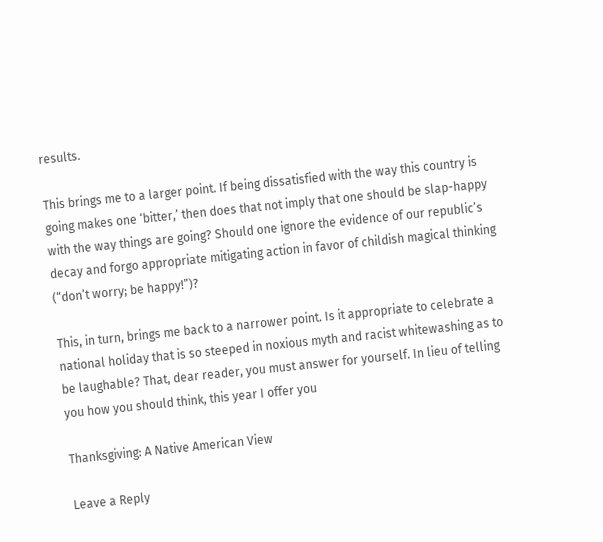results.

This brings me to a larger point. If being dissatisfied with the way this country is going makes one ‘bitter,’ then does that not imply that one should be slap-happy with the way things are going? Should one ignore the evidence of our republic’s decay and forgo appropriate mitigating action in favor of childish magical thinking (“don’t worry; be happy!”)?

This, in turn, brings me back to a narrower point. Is it appropriate to celebrate a national holiday that is so steeped in noxious myth and racist whitewashing as to be laughable? That, dear reader, you must answer for yourself. In lieu of telling you how you should think, this year I offer you

Thanksgiving: A Native American View

Leave a Reply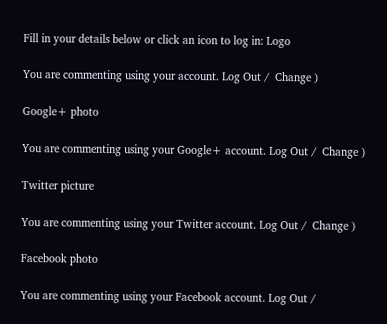Fill in your details below or click an icon to log in: Logo

You are commenting using your account. Log Out /  Change )

Google+ photo

You are commenting using your Google+ account. Log Out /  Change )

Twitter picture

You are commenting using your Twitter account. Log Out /  Change )

Facebook photo

You are commenting using your Facebook account. Log Out /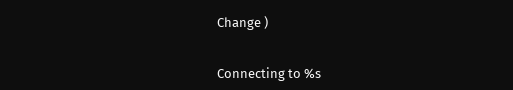Change )


Connecting to %s